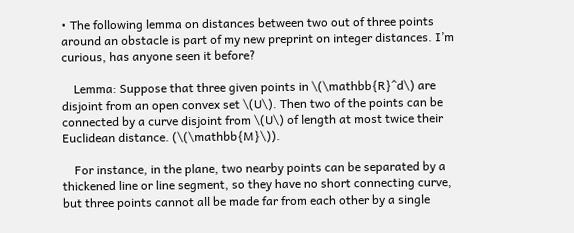• The following lemma on distances between two out of three points around an obstacle is part of my new preprint on integer distances. I’m curious, has anyone seen it before?

    Lemma: Suppose that three given points in \(\mathbb{R}^d\) are disjoint from an open convex set \(U\). Then two of the points can be connected by a curve disjoint from \(U\) of length at most twice their Euclidean distance. (\(\mathbb{M}\)).

    For instance, in the plane, two nearby points can be separated by a thickened line or line segment, so they have no short connecting curve, but three points cannot all be made far from each other by a single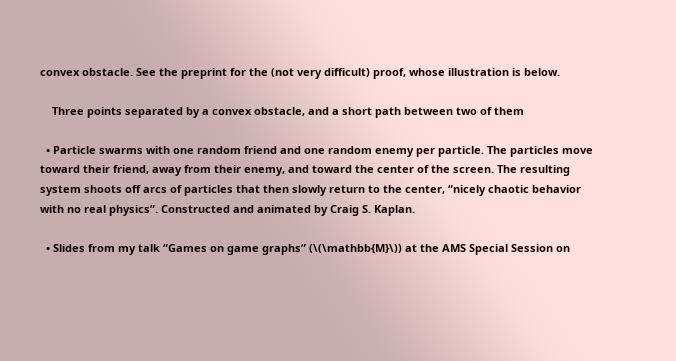convex obstacle. See the preprint for the (not very difficult) proof, whose illustration is below.

    Three points separated by a convex obstacle, and a short path between two of them

  • Particle swarms with one random friend and one random enemy per particle. The particles move toward their friend, away from their enemy, and toward the center of the screen. The resulting system shoots off arcs of particles that then slowly return to the center, “nicely chaotic behavior with no real physics”. Constructed and animated by Craig S. Kaplan.

  • Slides from my talk “Games on game graphs” (\(\mathbb{M}\)) at the AMS Special Session on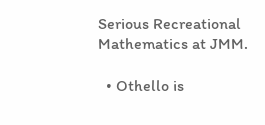Serious Recreational Mathematics at JMM.

  • Othello is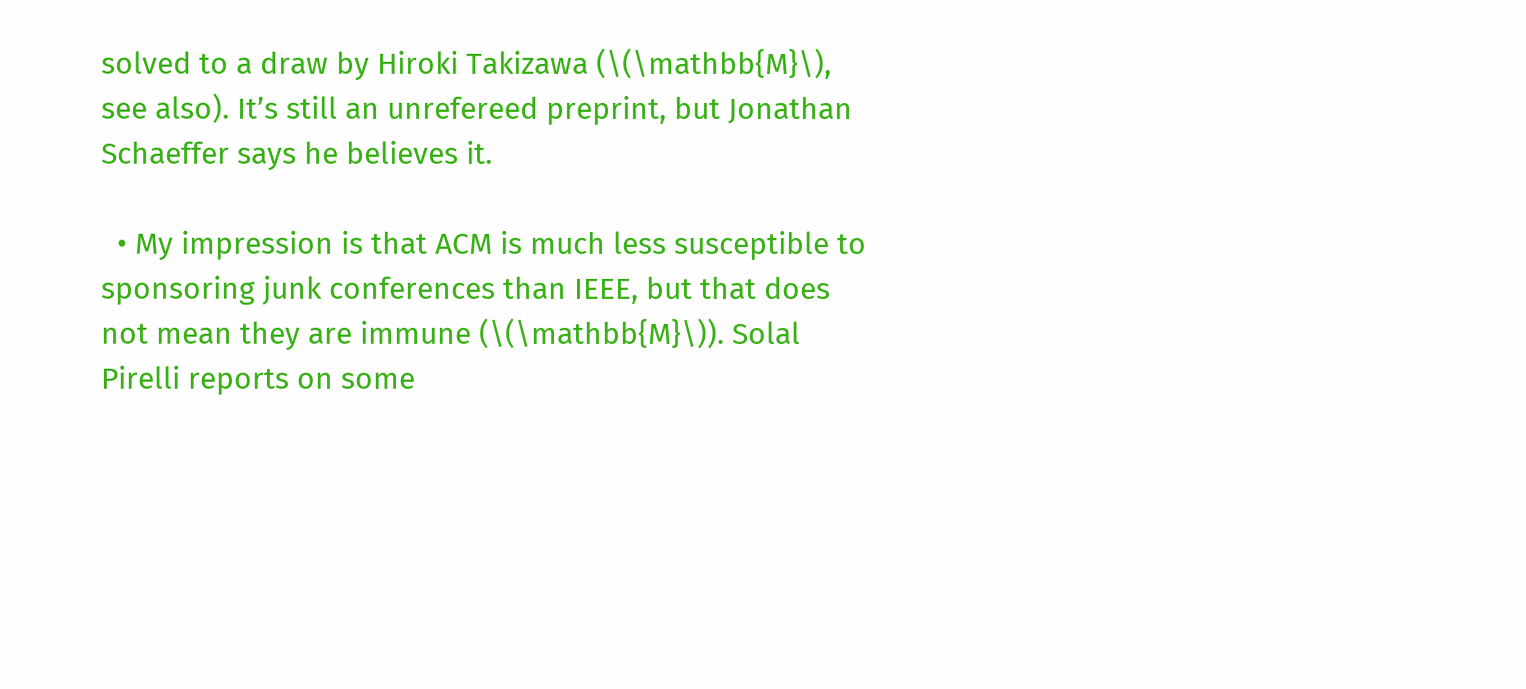solved to a draw by Hiroki Takizawa (\(\mathbb{M}\), see also). It’s still an unrefereed preprint, but Jonathan Schaeffer says he believes it.

  • My impression is that ACM is much less susceptible to sponsoring junk conferences than IEEE, but that does not mean they are immune (\(\mathbb{M}\)). Solal Pirelli reports on some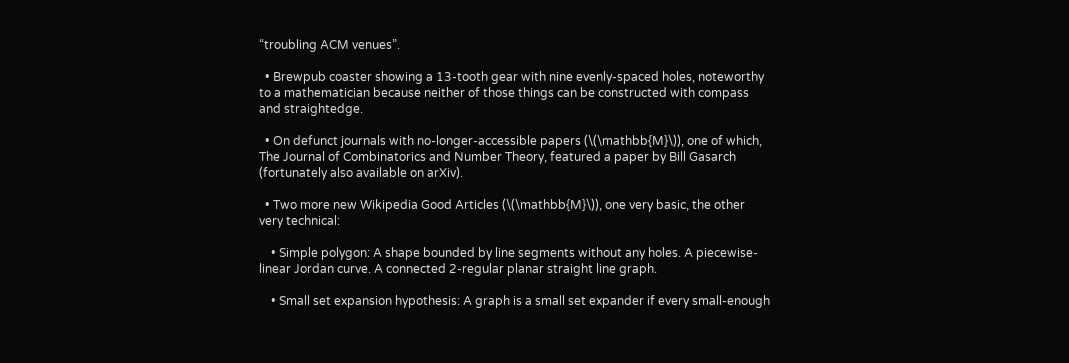“troubling ACM venues”.

  • Brewpub coaster showing a 13-tooth gear with nine evenly-spaced holes, noteworthy to a mathematician because neither of those things can be constructed with compass and straightedge.

  • On defunct journals with no-longer-accessible papers (\(\mathbb{M}\)), one of which, The Journal of Combinatorics and Number Theory, featured a paper by Bill Gasarch (fortunately also available on arXiv).

  • Two more new Wikipedia Good Articles (\(\mathbb{M}\)), one very basic, the other very technical:

    • Simple polygon: A shape bounded by line segments without any holes. A piecewise-linear Jordan curve. A connected 2-regular planar straight line graph.

    • Small set expansion hypothesis: A graph is a small set expander if every small-enough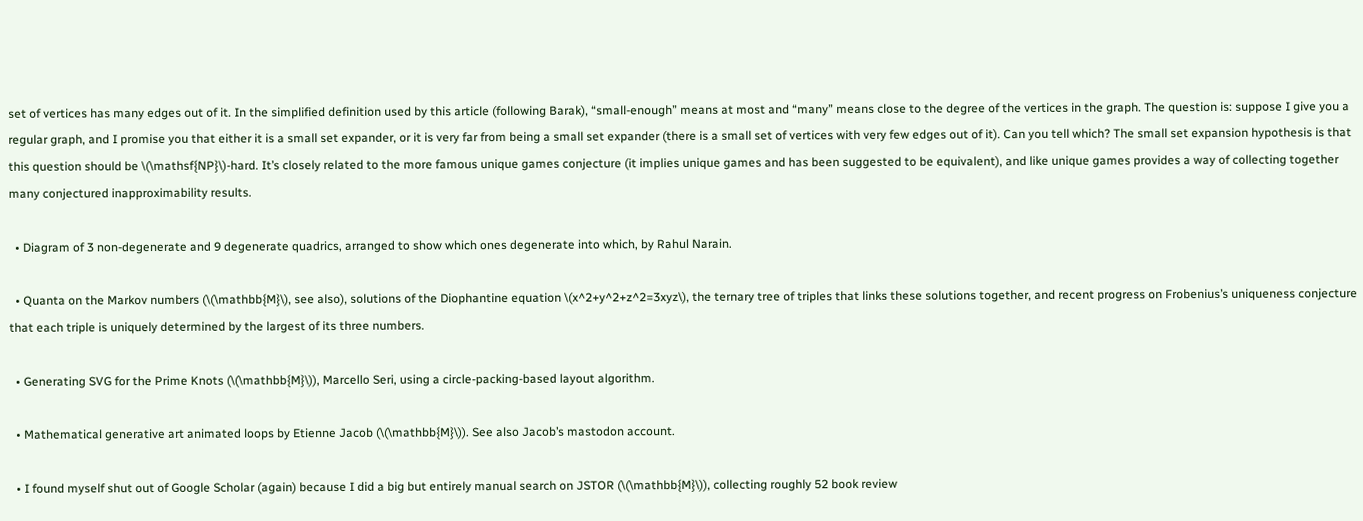set of vertices has many edges out of it. In the simplified definition used by this article (following Barak), “small-enough” means at most and “many” means close to the degree of the vertices in the graph. The question is: suppose I give you a regular graph, and I promise you that either it is a small set expander, or it is very far from being a small set expander (there is a small set of vertices with very few edges out of it). Can you tell which? The small set expansion hypothesis is that this question should be \(\mathsf{NP}\)-hard. It’s closely related to the more famous unique games conjecture (it implies unique games and has been suggested to be equivalent), and like unique games provides a way of collecting together many conjectured inapproximability results.

  • Diagram of 3 non-degenerate and 9 degenerate quadrics, arranged to show which ones degenerate into which, by Rahul Narain.

  • Quanta on the Markov numbers (\(\mathbb{M}\), see also), solutions of the Diophantine equation \(x^2+y^2+z^2=3xyz\), the ternary tree of triples that links these solutions together, and recent progress on Frobenius’s uniqueness conjecture that each triple is uniquely determined by the largest of its three numbers.

  • Generating SVG for the Prime Knots (\(\mathbb{M}\)), Marcello Seri, using a circle-packing-based layout algorithm.

  • Mathematical generative art animated loops by Etienne Jacob (\(\mathbb{M}\)). See also Jacob’s mastodon account.

  • I found myself shut out of Google Scholar (again) because I did a big but entirely manual search on JSTOR (\(\mathbb{M}\)), collecting roughly 52 book review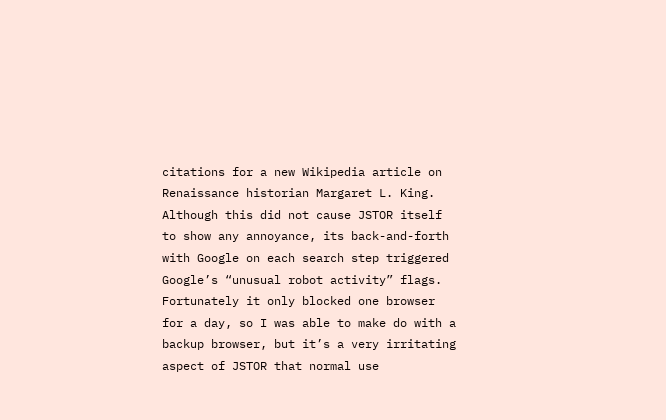citations for a new Wikipedia article on Renaissance historian Margaret L. King. Although this did not cause JSTOR itself to show any annoyance, its back-and-forth with Google on each search step triggered Google’s “unusual robot activity” flags. Fortunately it only blocked one browser for a day, so I was able to make do with a backup browser, but it’s a very irritating aspect of JSTOR that normal use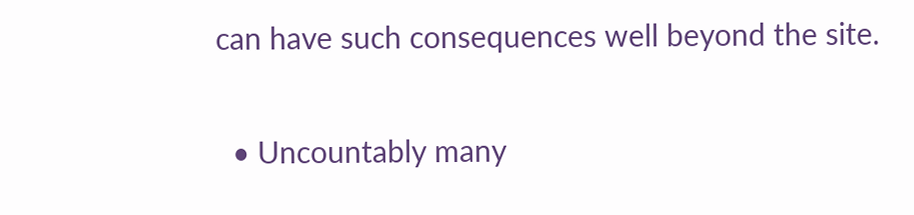can have such consequences well beyond the site.

  • Uncountably many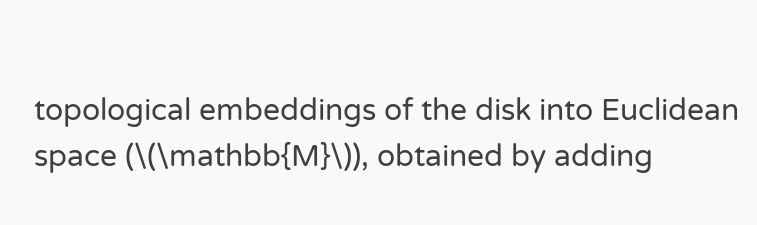topological embeddings of the disk into Euclidean space (\(\mathbb{M}\)), obtained by adding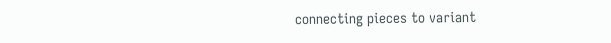connecting pieces to variant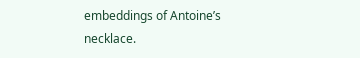embeddings of Antoine’s necklace.